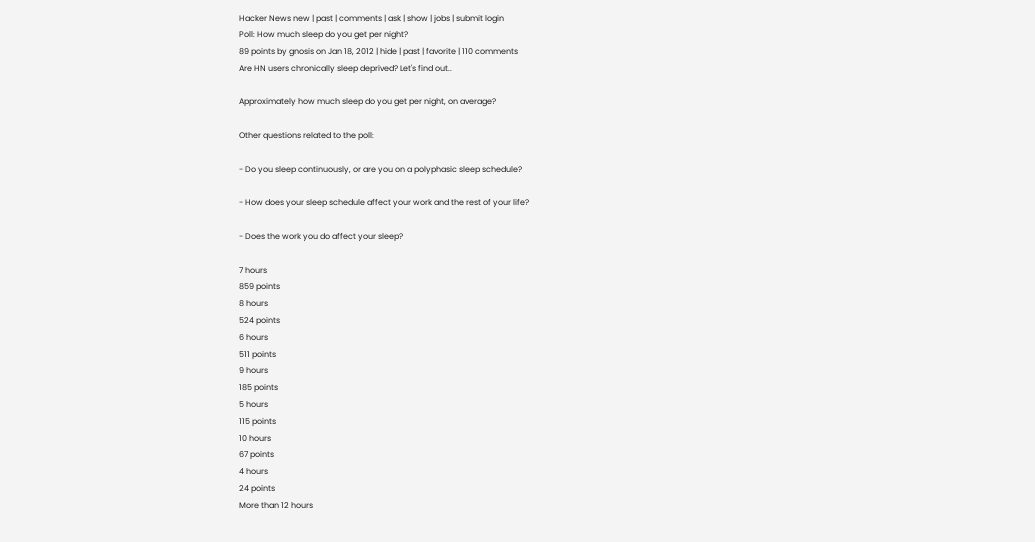Hacker News new | past | comments | ask | show | jobs | submit login
Poll: How much sleep do you get per night?
89 points by gnosis on Jan 18, 2012 | hide | past | favorite | 110 comments
Are HN users chronically sleep deprived? Let's find out..

Approximately how much sleep do you get per night, on average?

Other questions related to the poll:

- Do you sleep continuously, or are you on a polyphasic sleep schedule?

- How does your sleep schedule affect your work and the rest of your life?

- Does the work you do affect your sleep?

7 hours
859 points
8 hours
524 points
6 hours
511 points
9 hours
185 points
5 hours
115 points
10 hours
67 points
4 hours
24 points
More than 12 hours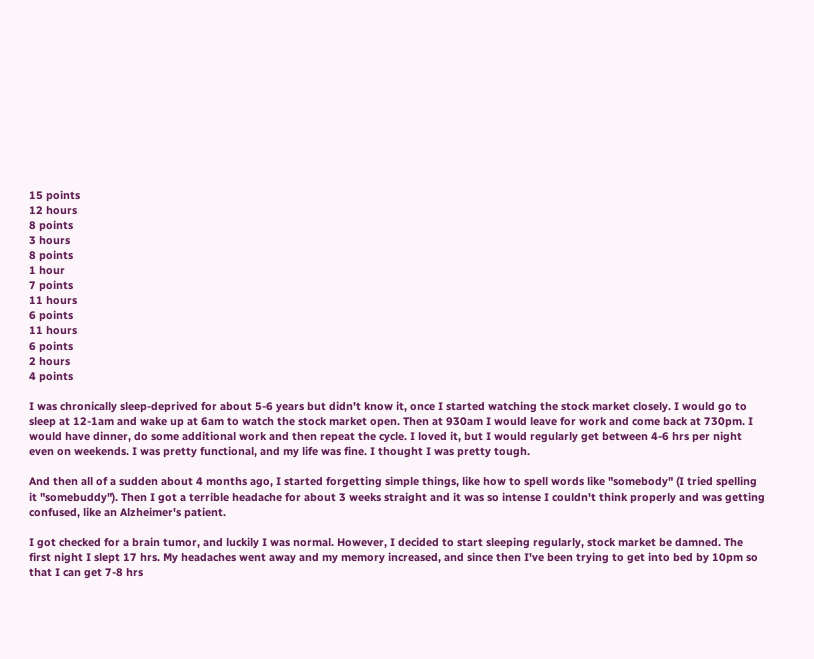15 points
12 hours
8 points
3 hours
8 points
1 hour
7 points
11 hours
6 points
11 hours
6 points
2 hours
4 points

I was chronically sleep-deprived for about 5-6 years but didn't know it, once I started watching the stock market closely. I would go to sleep at 12-1am and wake up at 6am to watch the stock market open. Then at 930am I would leave for work and come back at 730pm. I would have dinner, do some additional work and then repeat the cycle. I loved it, but I would regularly get between 4-6 hrs per night even on weekends. I was pretty functional, and my life was fine. I thought I was pretty tough.

And then all of a sudden about 4 months ago, I started forgetting simple things, like how to spell words like "somebody" (I tried spelling it "somebuddy"). Then I got a terrible headache for about 3 weeks straight and it was so intense I couldn't think properly and was getting confused, like an Alzheimer's patient.

I got checked for a brain tumor, and luckily I was normal. However, I decided to start sleeping regularly, stock market be damned. The first night I slept 17 hrs. My headaches went away and my memory increased, and since then I've been trying to get into bed by 10pm so that I can get 7-8 hrs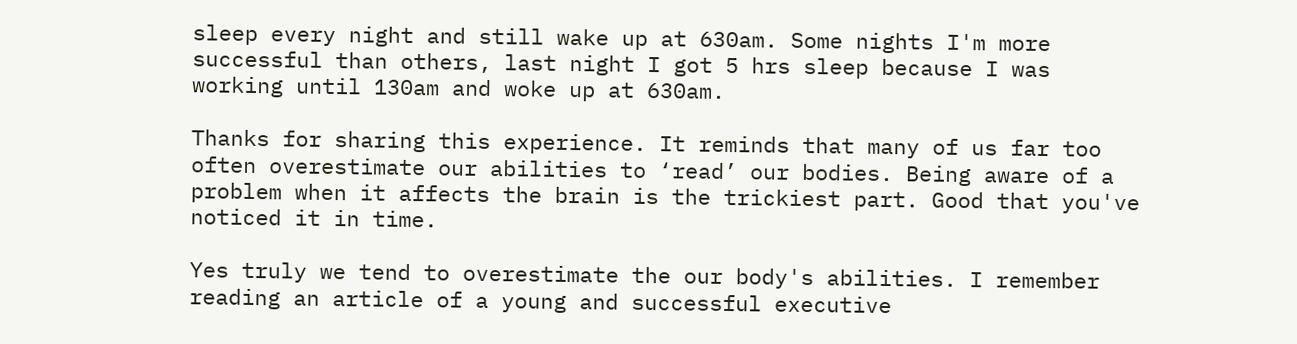sleep every night and still wake up at 630am. Some nights I'm more successful than others, last night I got 5 hrs sleep because I was working until 130am and woke up at 630am.

Thanks for sharing this experience. It reminds that many of us far too often overestimate our abilities to ‘read’ our bodies. Being aware of a problem when it affects the brain is the trickiest part. Good that you've noticed it in time.

Yes truly we tend to overestimate the our body's abilities. I remember reading an article of a young and successful executive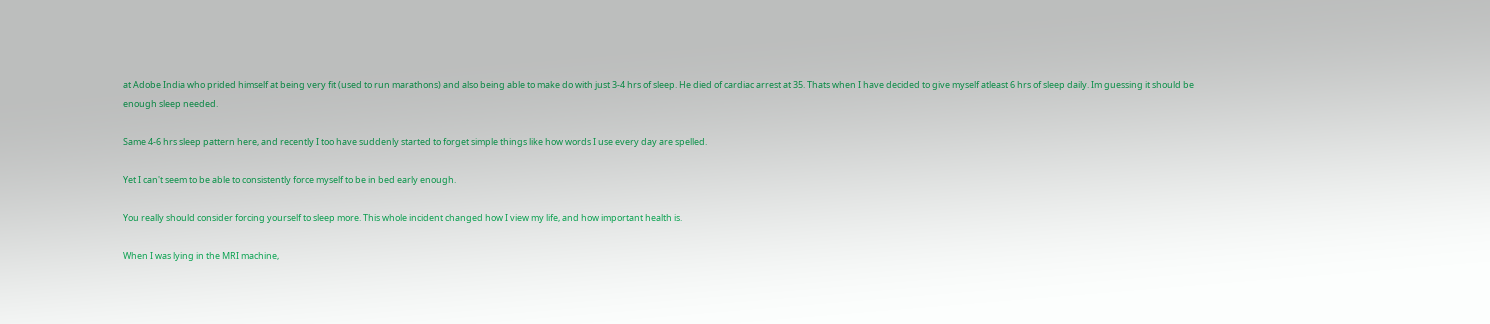at Adobe India who prided himself at being very fit (used to run marathons) and also being able to make do with just 3-4 hrs of sleep. He died of cardiac arrest at 35. Thats when I have decided to give myself atleast 6 hrs of sleep daily. Im guessing it should be enough sleep needed.

Same 4-6 hrs sleep pattern here, and recently I too have suddenly started to forget simple things like how words I use every day are spelled.

Yet I can't seem to be able to consistently force myself to be in bed early enough.

You really should consider forcing yourself to sleep more. This whole incident changed how I view my life, and how important health is.

When I was lying in the MRI machine,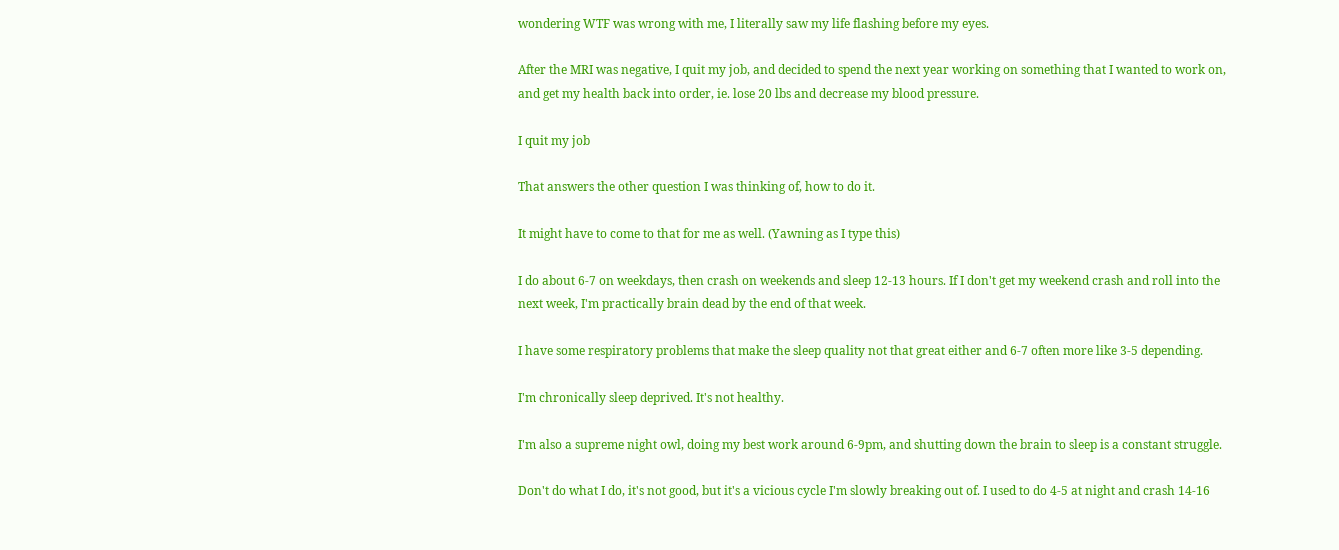wondering WTF was wrong with me, I literally saw my life flashing before my eyes.

After the MRI was negative, I quit my job, and decided to spend the next year working on something that I wanted to work on, and get my health back into order, ie. lose 20 lbs and decrease my blood pressure.

I quit my job

That answers the other question I was thinking of, how to do it.

It might have to come to that for me as well. (Yawning as I type this)

I do about 6-7 on weekdays, then crash on weekends and sleep 12-13 hours. If I don't get my weekend crash and roll into the next week, I'm practically brain dead by the end of that week.

I have some respiratory problems that make the sleep quality not that great either and 6-7 often more like 3-5 depending.

I'm chronically sleep deprived. It's not healthy.

I'm also a supreme night owl, doing my best work around 6-9pm, and shutting down the brain to sleep is a constant struggle.

Don't do what I do, it's not good, but it's a vicious cycle I'm slowly breaking out of. I used to do 4-5 at night and crash 14-16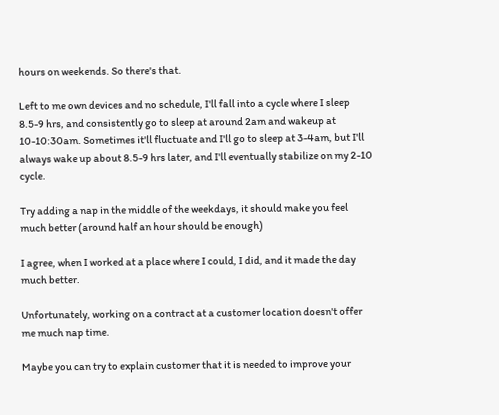hours on weekends. So there's that.

Left to me own devices and no schedule, I'll fall into a cycle where I sleep 8.5-9 hrs, and consistently go to sleep at around 2am and wakeup at 10-10:30am. Sometimes it'll fluctuate and I'll go to sleep at 3-4am, but I'll always wake up about 8.5-9 hrs later, and I'll eventually stabilize on my 2-10 cycle.

Try adding a nap in the middle of the weekdays, it should make you feel much better (around half an hour should be enough)

I agree, when I worked at a place where I could, I did, and it made the day much better.

Unfortunately, working on a contract at a customer location doesn't offer me much nap time.

Maybe you can try to explain customer that it is needed to improve your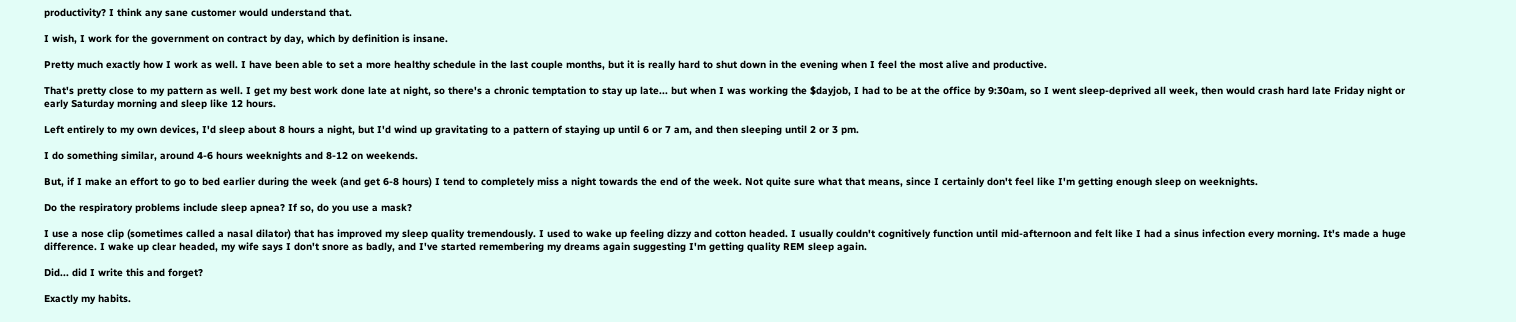productivity? I think any sane customer would understand that.

I wish, I work for the government on contract by day, which by definition is insane.

Pretty much exactly how I work as well. I have been able to set a more healthy schedule in the last couple months, but it is really hard to shut down in the evening when I feel the most alive and productive.

That's pretty close to my pattern as well. I get my best work done late at night, so there's a chronic temptation to stay up late... but when I was working the $dayjob, I had to be at the office by 9:30am, so I went sleep-deprived all week, then would crash hard late Friday night or early Saturday morning and sleep like 12 hours.

Left entirely to my own devices, I'd sleep about 8 hours a night, but I'd wind up gravitating to a pattern of staying up until 6 or 7 am, and then sleeping until 2 or 3 pm.

I do something similar, around 4-6 hours weeknights and 8-12 on weekends.

But, if I make an effort to go to bed earlier during the week (and get 6-8 hours) I tend to completely miss a night towards the end of the week. Not quite sure what that means, since I certainly don't feel like I'm getting enough sleep on weeknights.

Do the respiratory problems include sleep apnea? If so, do you use a mask?

I use a nose clip (sometimes called a nasal dilator) that has improved my sleep quality tremendously. I used to wake up feeling dizzy and cotton headed. I usually couldn't cognitively function until mid-afternoon and felt like I had a sinus infection every morning. It's made a huge difference. I wake up clear headed, my wife says I don't snore as badly, and I've started remembering my dreams again suggesting I'm getting quality REM sleep again.

Did... did I write this and forget?

Exactly my habits.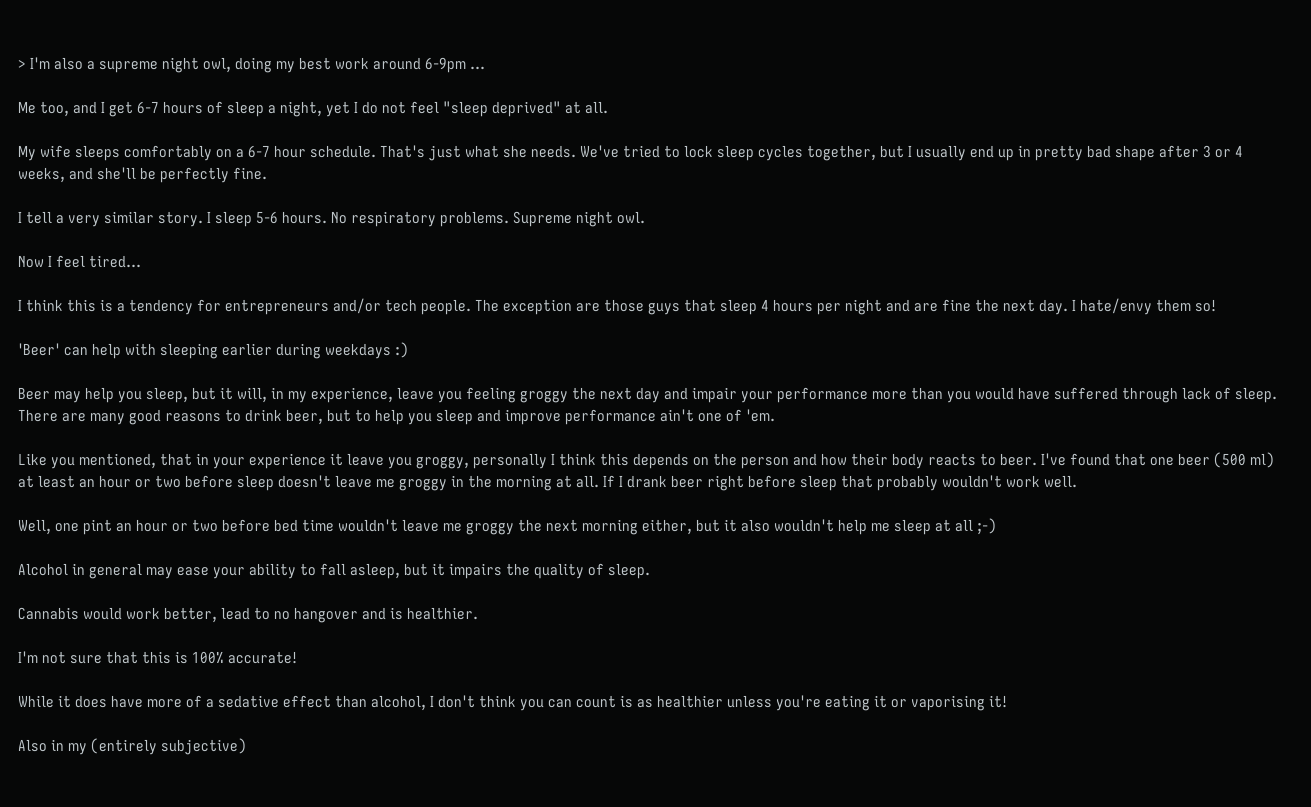> I'm also a supreme night owl, doing my best work around 6-9pm ...

Me too, and I get 6-7 hours of sleep a night, yet I do not feel "sleep deprived" at all.

My wife sleeps comfortably on a 6-7 hour schedule. That's just what she needs. We've tried to lock sleep cycles together, but I usually end up in pretty bad shape after 3 or 4 weeks, and she'll be perfectly fine.

I tell a very similar story. I sleep 5-6 hours. No respiratory problems. Supreme night owl.

Now I feel tired...

I think this is a tendency for entrepreneurs and/or tech people. The exception are those guys that sleep 4 hours per night and are fine the next day. I hate/envy them so!

'Beer' can help with sleeping earlier during weekdays :)

Beer may help you sleep, but it will, in my experience, leave you feeling groggy the next day and impair your performance more than you would have suffered through lack of sleep. There are many good reasons to drink beer, but to help you sleep and improve performance ain't one of 'em.

Like you mentioned, that in your experience it leave you groggy, personally I think this depends on the person and how their body reacts to beer. I've found that one beer (500 ml) at least an hour or two before sleep doesn't leave me groggy in the morning at all. If I drank beer right before sleep that probably wouldn't work well.

Well, one pint an hour or two before bed time wouldn't leave me groggy the next morning either, but it also wouldn't help me sleep at all ;-)

Alcohol in general may ease your ability to fall asleep, but it impairs the quality of sleep.

Cannabis would work better, lead to no hangover and is healthier.

I'm not sure that this is 100% accurate!

While it does have more of a sedative effect than alcohol, I don't think you can count is as healthier unless you're eating it or vaporising it!

Also in my (entirely subjective)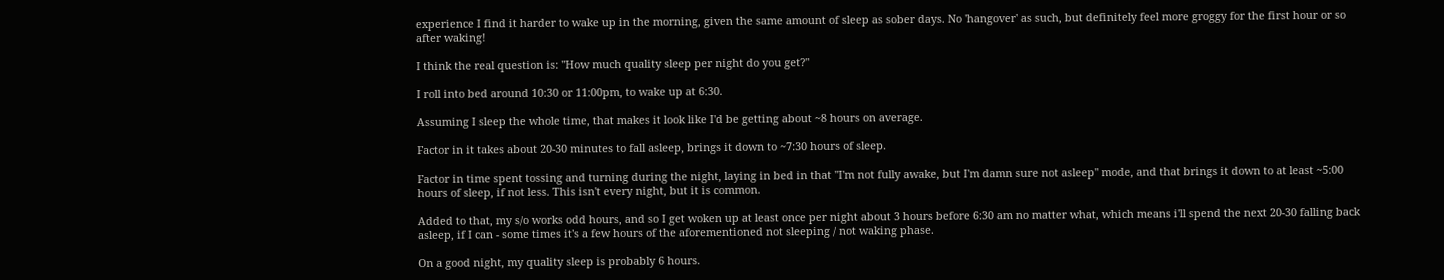experience I find it harder to wake up in the morning, given the same amount of sleep as sober days. No 'hangover' as such, but definitely feel more groggy for the first hour or so after waking!

I think the real question is: "How much quality sleep per night do you get?"

I roll into bed around 10:30 or 11:00pm, to wake up at 6:30.

Assuming I sleep the whole time, that makes it look like I'd be getting about ~8 hours on average.

Factor in it takes about 20-30 minutes to fall asleep, brings it down to ~7:30 hours of sleep.

Factor in time spent tossing and turning during the night, laying in bed in that "I'm not fully awake, but I'm damn sure not asleep" mode, and that brings it down to at least ~5:00 hours of sleep, if not less. This isn't every night, but it is common.

Added to that, my s/o works odd hours, and so I get woken up at least once per night about 3 hours before 6:30 am no matter what, which means i'll spend the next 20-30 falling back asleep, if I can - some times it's a few hours of the aforementioned not sleeping / not waking phase.

On a good night, my quality sleep is probably 6 hours.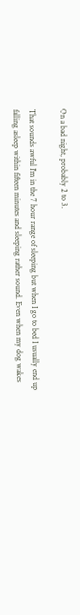On a bad night, probably 2 to 3.

That sounds awful I'm in the 7 hour range of sleeping but when I go to bed I usually end up falling asleep within fifteen minutes and sleeping rather sound. Even when my dog wakes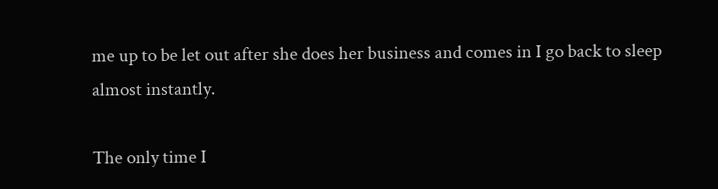me up to be let out after she does her business and comes in I go back to sleep almost instantly.

The only time I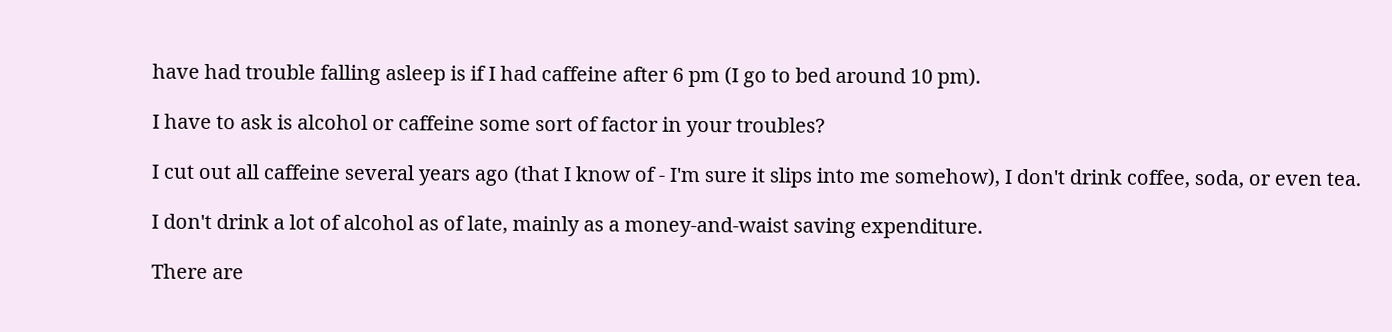have had trouble falling asleep is if I had caffeine after 6 pm (I go to bed around 10 pm).

I have to ask is alcohol or caffeine some sort of factor in your troubles?

I cut out all caffeine several years ago (that I know of - I'm sure it slips into me somehow), I don't drink coffee, soda, or even tea.

I don't drink a lot of alcohol as of late, mainly as a money-and-waist saving expenditure.

There are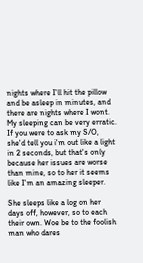nights where I'll hit the pillow and be asleep in minutes, and there are nights where I wont. My sleeping can be very erratic. If you were to ask my S/O, she'd tell you i'm out like a light in 2 seconds, but that's only because her issues are worse than mine, so to her it seems like I'm an amazing sleeper.

She sleeps like a log on her days off, however, so to each their own. Woe be to the foolish man who dares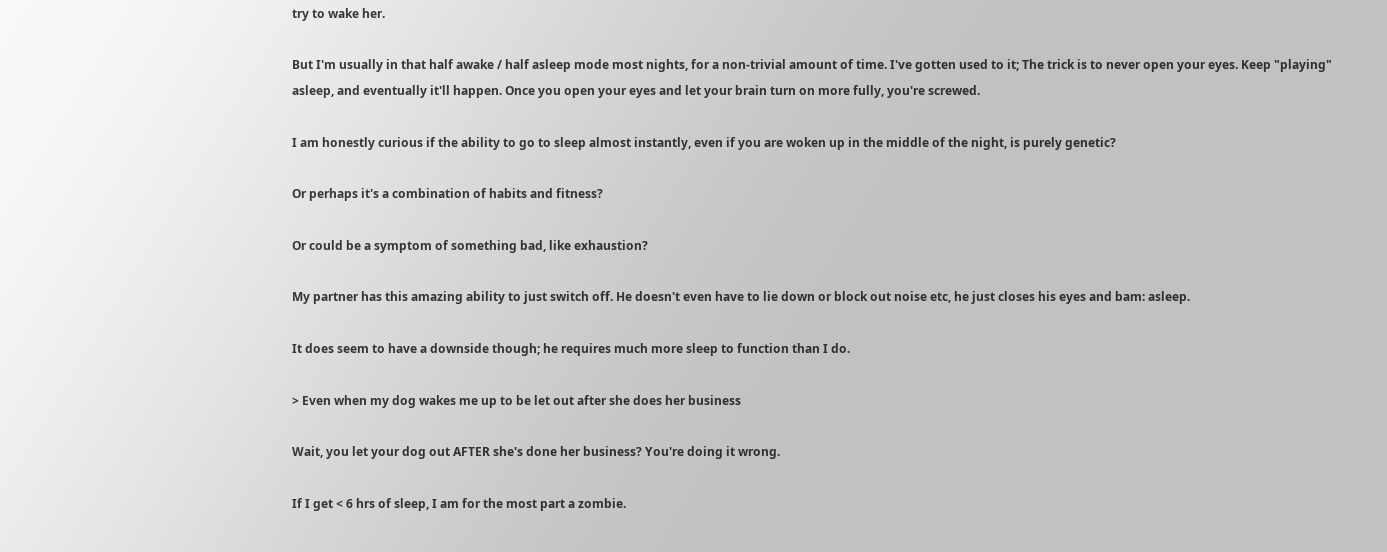try to wake her.

But I'm usually in that half awake / half asleep mode most nights, for a non-trivial amount of time. I've gotten used to it; The trick is to never open your eyes. Keep "playing" asleep, and eventually it'll happen. Once you open your eyes and let your brain turn on more fully, you're screwed.

I am honestly curious if the ability to go to sleep almost instantly, even if you are woken up in the middle of the night, is purely genetic?

Or perhaps it's a combination of habits and fitness?

Or could be a symptom of something bad, like exhaustion?

My partner has this amazing ability to just switch off. He doesn't even have to lie down or block out noise etc, he just closes his eyes and bam: asleep.

It does seem to have a downside though; he requires much more sleep to function than I do.

> Even when my dog wakes me up to be let out after she does her business

Wait, you let your dog out AFTER she's done her business? You're doing it wrong.

If I get < 6 hrs of sleep, I am for the most part a zombie.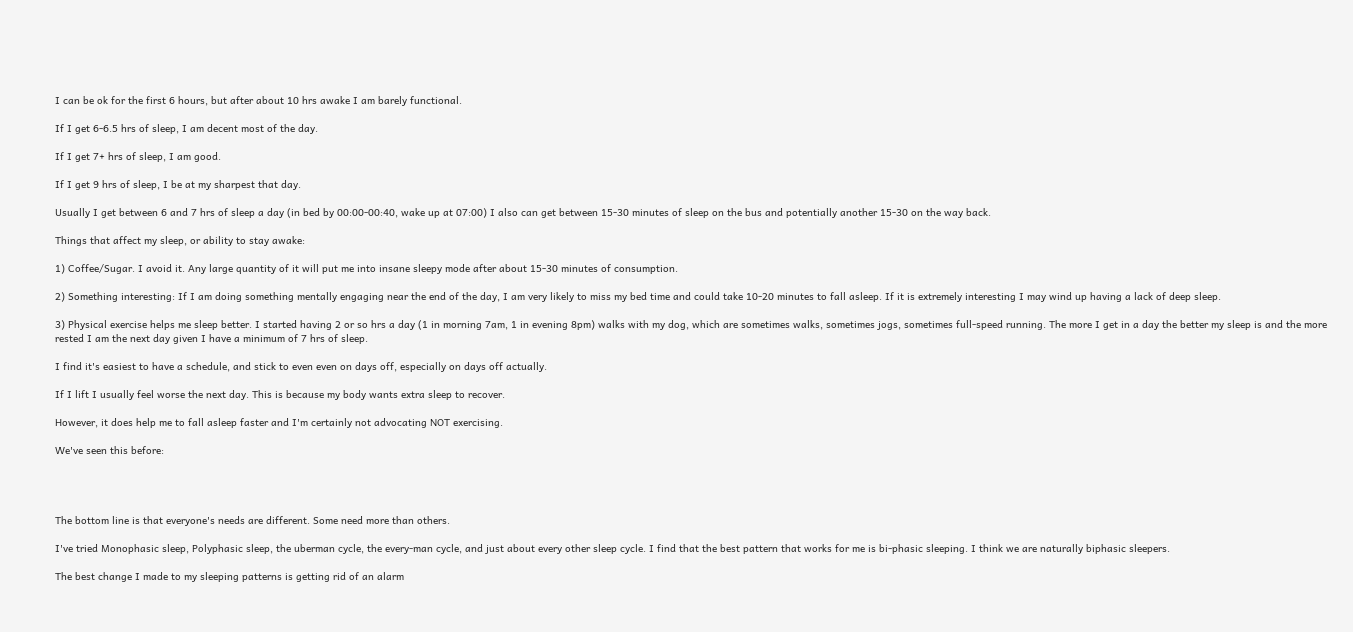I can be ok for the first 6 hours, but after about 10 hrs awake I am barely functional.

If I get 6-6.5 hrs of sleep, I am decent most of the day.

If I get 7+ hrs of sleep, I am good.

If I get 9 hrs of sleep, I be at my sharpest that day.

Usually I get between 6 and 7 hrs of sleep a day (in bed by 00:00-00:40, wake up at 07:00) I also can get between 15-30 minutes of sleep on the bus and potentially another 15-30 on the way back.

Things that affect my sleep, or ability to stay awake:

1) Coffee/Sugar. I avoid it. Any large quantity of it will put me into insane sleepy mode after about 15-30 minutes of consumption.

2) Something interesting: If I am doing something mentally engaging near the end of the day, I am very likely to miss my bed time and could take 10-20 minutes to fall asleep. If it is extremely interesting I may wind up having a lack of deep sleep.

3) Physical exercise helps me sleep better. I started having 2 or so hrs a day (1 in morning 7am, 1 in evening 8pm) walks with my dog, which are sometimes walks, sometimes jogs, sometimes full-speed running. The more I get in a day the better my sleep is and the more rested I am the next day given I have a minimum of 7 hrs of sleep.

I find it's easiest to have a schedule, and stick to even even on days off, especially on days off actually.

If I lift I usually feel worse the next day. This is because my body wants extra sleep to recover.

However, it does help me to fall asleep faster and I'm certainly not advocating NOT exercising.

We've seen this before:




The bottom line is that everyone's needs are different. Some need more than others.

I've tried Monophasic sleep, Polyphasic sleep, the uberman cycle, the every-man cycle, and just about every other sleep cycle. I find that the best pattern that works for me is bi-phasic sleeping. I think we are naturally biphasic sleepers.

The best change I made to my sleeping patterns is getting rid of an alarm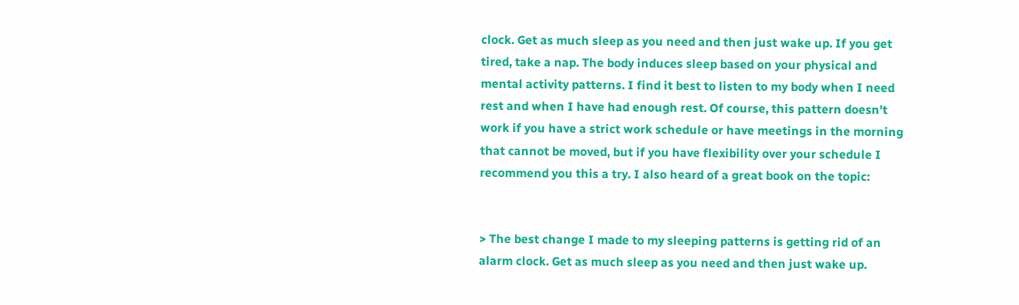clock. Get as much sleep as you need and then just wake up. If you get tired, take a nap. The body induces sleep based on your physical and mental activity patterns. I find it best to listen to my body when I need rest and when I have had enough rest. Of course, this pattern doesn't work if you have a strict work schedule or have meetings in the morning that cannot be moved, but if you have flexibility over your schedule I recommend you this a try. I also heard of a great book on the topic:


> The best change I made to my sleeping patterns is getting rid of an alarm clock. Get as much sleep as you need and then just wake up.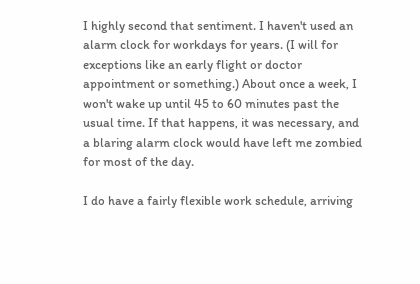I highly second that sentiment. I haven't used an alarm clock for workdays for years. (I will for exceptions like an early flight or doctor appointment or something.) About once a week, I won't wake up until 45 to 60 minutes past the usual time. If that happens, it was necessary, and a blaring alarm clock would have left me zombied for most of the day.

I do have a fairly flexible work schedule, arriving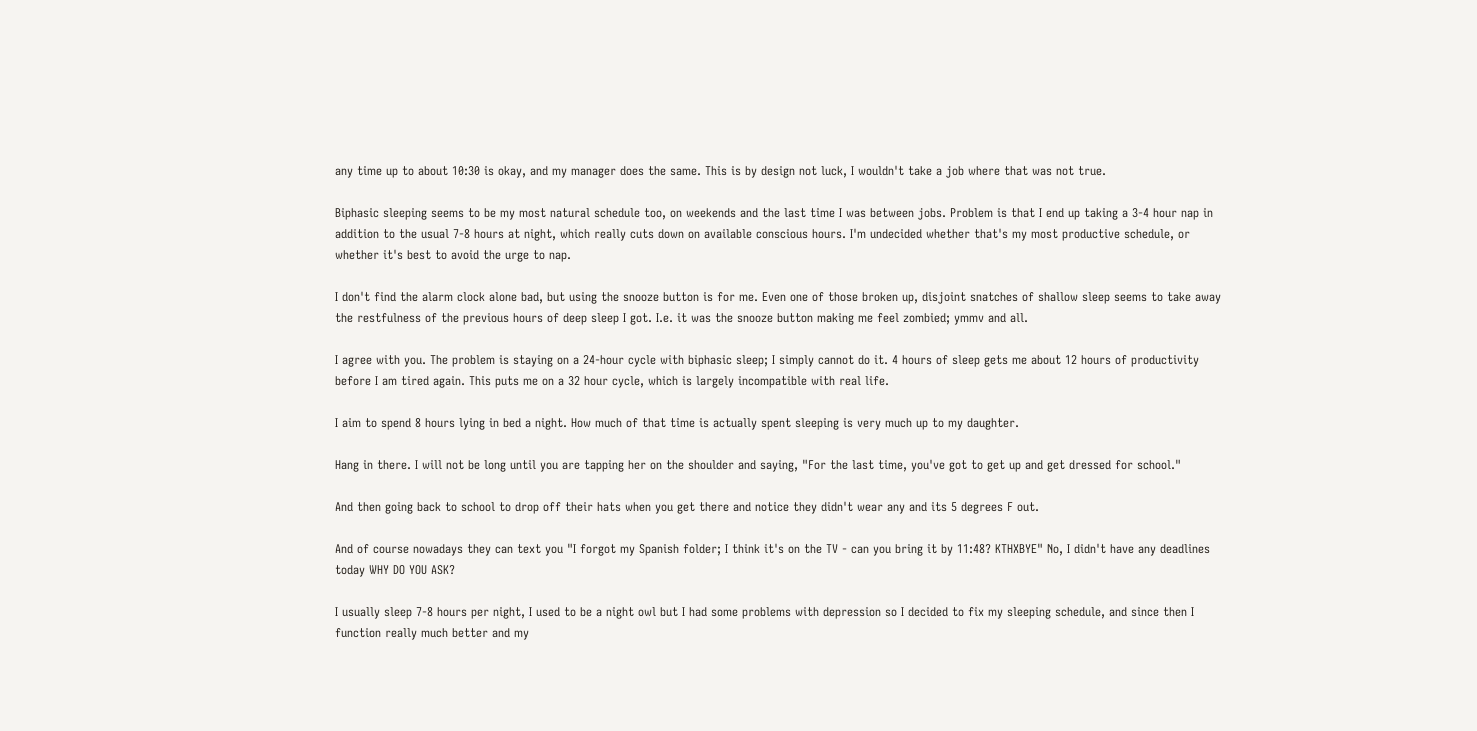any time up to about 10:30 is okay, and my manager does the same. This is by design not luck, I wouldn't take a job where that was not true.

Biphasic sleeping seems to be my most natural schedule too, on weekends and the last time I was between jobs. Problem is that I end up taking a 3-4 hour nap in addition to the usual 7-8 hours at night, which really cuts down on available conscious hours. I'm undecided whether that's my most productive schedule, or whether it's best to avoid the urge to nap.

I don't find the alarm clock alone bad, but using the snooze button is for me. Even one of those broken up, disjoint snatches of shallow sleep seems to take away the restfulness of the previous hours of deep sleep I got. I.e. it was the snooze button making me feel zombied; ymmv and all.

I agree with you. The problem is staying on a 24-hour cycle with biphasic sleep; I simply cannot do it. 4 hours of sleep gets me about 12 hours of productivity before I am tired again. This puts me on a 32 hour cycle, which is largely incompatible with real life.

I aim to spend 8 hours lying in bed a night. How much of that time is actually spent sleeping is very much up to my daughter.

Hang in there. I will not be long until you are tapping her on the shoulder and saying, "For the last time, you've got to get up and get dressed for school."

And then going back to school to drop off their hats when you get there and notice they didn't wear any and its 5 degrees F out.

And of course nowadays they can text you "I forgot my Spanish folder; I think it's on the TV - can you bring it by 11:48? KTHXBYE" No, I didn't have any deadlines today WHY DO YOU ASK?

I usually sleep 7-8 hours per night, I used to be a night owl but I had some problems with depression so I decided to fix my sleeping schedule, and since then I function really much better and my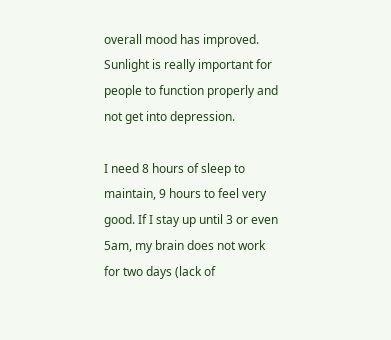overall mood has improved. Sunlight is really important for people to function properly and not get into depression.

I need 8 hours of sleep to maintain, 9 hours to feel very good. If I stay up until 3 or even 5am, my brain does not work for two days (lack of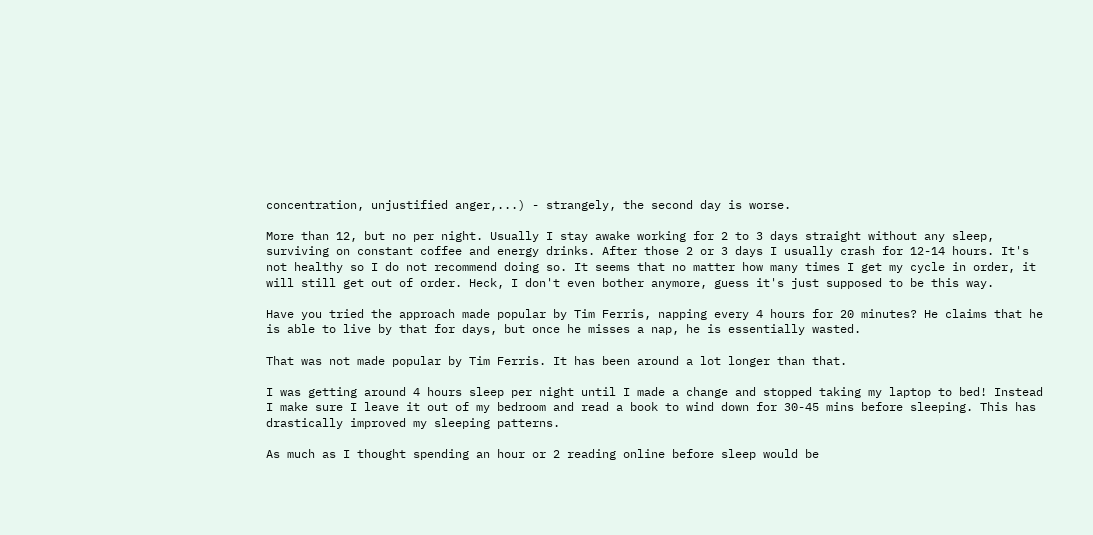concentration, unjustified anger,...) - strangely, the second day is worse.

More than 12, but no per night. Usually I stay awake working for 2 to 3 days straight without any sleep, surviving on constant coffee and energy drinks. After those 2 or 3 days I usually crash for 12-14 hours. It's not healthy so I do not recommend doing so. It seems that no matter how many times I get my cycle in order, it will still get out of order. Heck, I don't even bother anymore, guess it's just supposed to be this way.

Have you tried the approach made popular by Tim Ferris, napping every 4 hours for 20 minutes? He claims that he is able to live by that for days, but once he misses a nap, he is essentially wasted.

That was not made popular by Tim Ferris. It has been around a lot longer than that.

I was getting around 4 hours sleep per night until I made a change and stopped taking my laptop to bed! Instead I make sure I leave it out of my bedroom and read a book to wind down for 30-45 mins before sleeping. This has drastically improved my sleeping patterns.

As much as I thought spending an hour or 2 reading online before sleep would be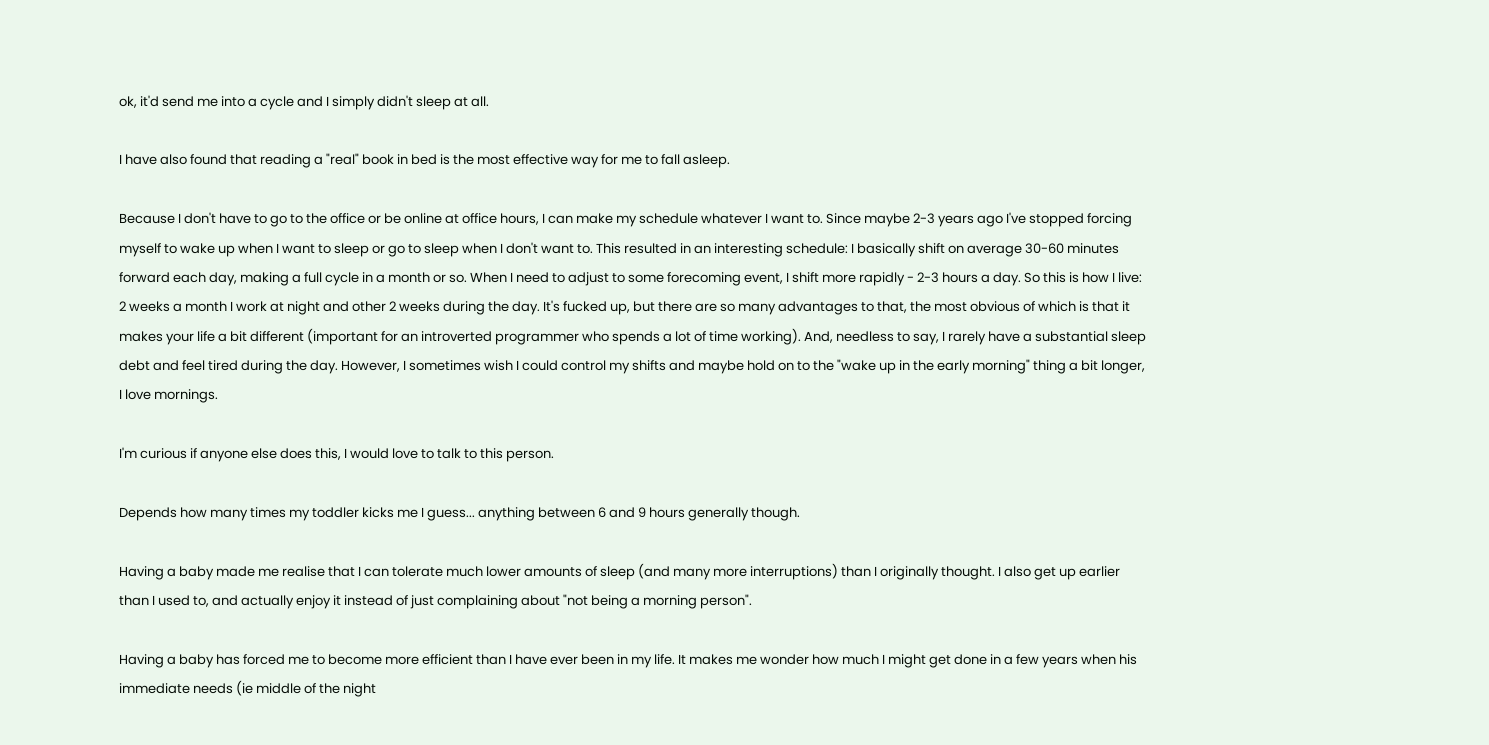ok, it'd send me into a cycle and I simply didn't sleep at all.

I have also found that reading a "real" book in bed is the most effective way for me to fall asleep.

Because I don't have to go to the office or be online at office hours, I can make my schedule whatever I want to. Since maybe 2-3 years ago I've stopped forcing myself to wake up when I want to sleep or go to sleep when I don't want to. This resulted in an interesting schedule: I basically shift on average 30-60 minutes forward each day, making a full cycle in a month or so. When I need to adjust to some forecoming event, I shift more rapidly - 2-3 hours a day. So this is how I live: 2 weeks a month I work at night and other 2 weeks during the day. It's fucked up, but there are so many advantages to that, the most obvious of which is that it makes your life a bit different (important for an introverted programmer who spends a lot of time working). And, needless to say, I rarely have a substantial sleep debt and feel tired during the day. However, I sometimes wish I could control my shifts and maybe hold on to the "wake up in the early morning" thing a bit longer, I love mornings.

I'm curious if anyone else does this, I would love to talk to this person.

Depends how many times my toddler kicks me I guess... anything between 6 and 9 hours generally though.

Having a baby made me realise that I can tolerate much lower amounts of sleep (and many more interruptions) than I originally thought. I also get up earlier than I used to, and actually enjoy it instead of just complaining about "not being a morning person".

Having a baby has forced me to become more efficient than I have ever been in my life. It makes me wonder how much I might get done in a few years when his immediate needs (ie middle of the night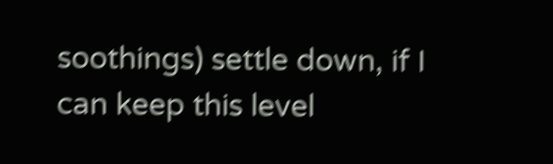soothings) settle down, if I can keep this level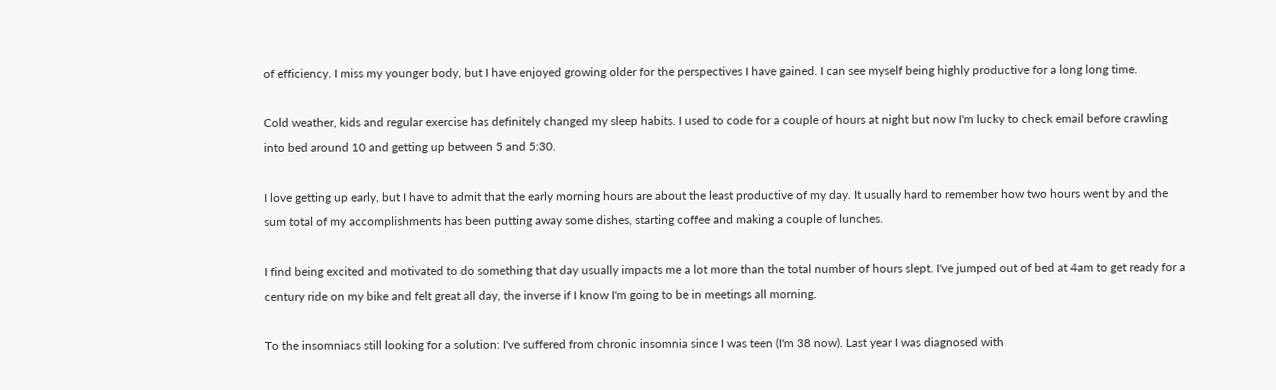of efficiency. I miss my younger body, but I have enjoyed growing older for the perspectives I have gained. I can see myself being highly productive for a long long time.

Cold weather, kids and regular exercise has definitely changed my sleep habits. I used to code for a couple of hours at night but now I'm lucky to check email before crawling into bed around 10 and getting up between 5 and 5:30.

I love getting up early, but I have to admit that the early morning hours are about the least productive of my day. It usually hard to remember how two hours went by and the sum total of my accomplishments has been putting away some dishes, starting coffee and making a couple of lunches.

I find being excited and motivated to do something that day usually impacts me a lot more than the total number of hours slept. I've jumped out of bed at 4am to get ready for a century ride on my bike and felt great all day, the inverse if I know I'm going to be in meetings all morning.

To the insomniacs still looking for a solution: I've suffered from chronic insomnia since I was teen (I'm 38 now). Last year I was diagnosed with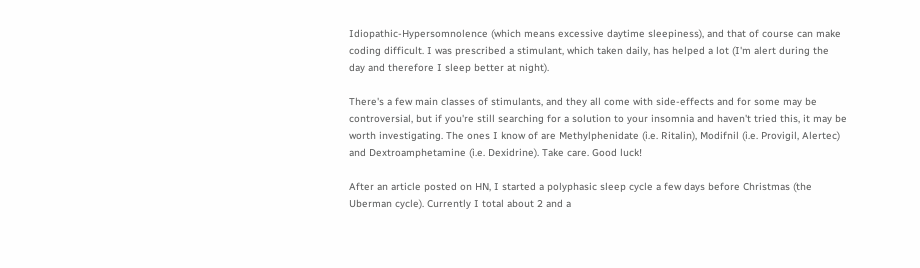Idiopathic-Hypersomnolence (which means excessive daytime sleepiness), and that of course can make coding difficult. I was prescribed a stimulant, which taken daily, has helped a lot (I'm alert during the day and therefore I sleep better at night).

There's a few main classes of stimulants, and they all come with side-effects and for some may be controversial, but if you're still searching for a solution to your insomnia and haven't tried this, it may be worth investigating. The ones I know of are Methylphenidate (i.e. Ritalin), Modifnil (i.e. Provigil, Alertec) and Dextroamphetamine (i.e. Dexidrine). Take care. Good luck!

After an article posted on HN, I started a polyphasic sleep cycle a few days before Christmas (the Uberman cycle). Currently I total about 2 and a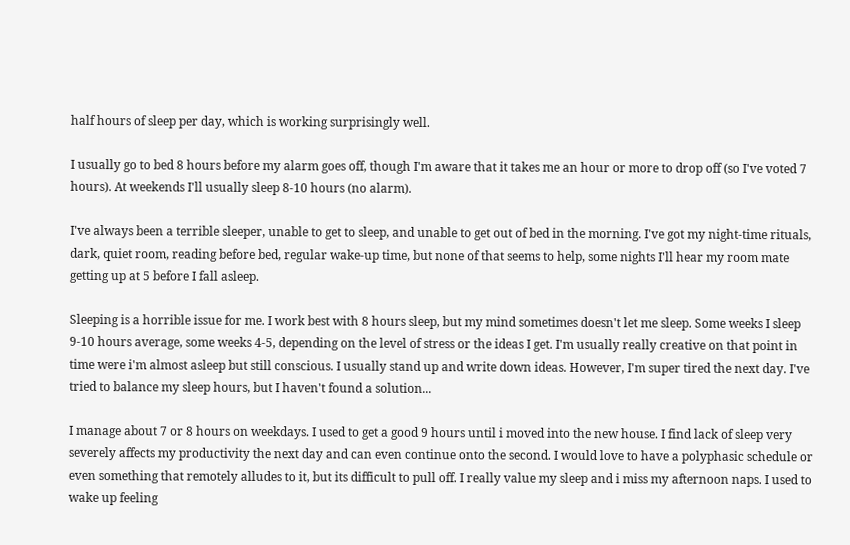half hours of sleep per day, which is working surprisingly well.

I usually go to bed 8 hours before my alarm goes off, though I'm aware that it takes me an hour or more to drop off (so I've voted 7 hours). At weekends I'll usually sleep 8-10 hours (no alarm).

I've always been a terrible sleeper, unable to get to sleep, and unable to get out of bed in the morning. I've got my night-time rituals, dark, quiet room, reading before bed, regular wake-up time, but none of that seems to help, some nights I'll hear my room mate getting up at 5 before I fall asleep.

Sleeping is a horrible issue for me. I work best with 8 hours sleep, but my mind sometimes doesn't let me sleep. Some weeks I sleep 9-10 hours average, some weeks 4-5, depending on the level of stress or the ideas I get. I'm usually really creative on that point in time were i'm almost asleep but still conscious. I usually stand up and write down ideas. However, I'm super tired the next day. I've tried to balance my sleep hours, but I haven't found a solution...

I manage about 7 or 8 hours on weekdays. I used to get a good 9 hours until i moved into the new house. I find lack of sleep very severely affects my productivity the next day and can even continue onto the second. I would love to have a polyphasic schedule or even something that remotely alludes to it, but its difficult to pull off. I really value my sleep and i miss my afternoon naps. I used to wake up feeling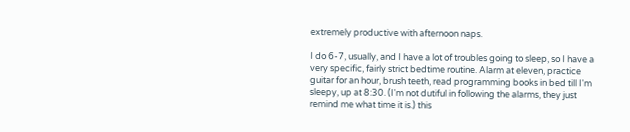extremely productive with afternoon naps.

I do 6-7, usually, and I have a lot of troubles going to sleep, so I have a very specific, fairly strict bedtime routine. Alarm at eleven, practice guitar for an hour, brush teeth, read programming books in bed till I'm sleepy, up at 8:30. (I'm not dutiful in following the alarms, they just remind me what time it is.) this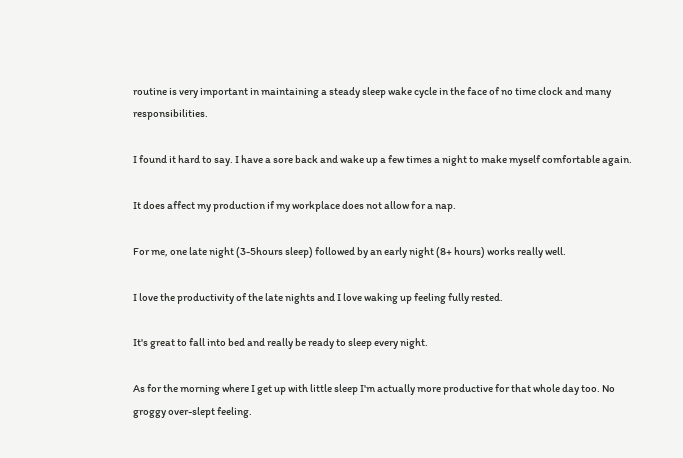routine is very important in maintaining a steady sleep wake cycle in the face of no time clock and many responsibilities.

I found it hard to say. I have a sore back and wake up a few times a night to make myself comfortable again.

It does affect my production if my workplace does not allow for a nap.

For me, one late night (3-5hours sleep) followed by an early night (8+ hours) works really well.

I love the productivity of the late nights and I love waking up feeling fully rested.

It's great to fall into bed and really be ready to sleep every night.

As for the morning where I get up with little sleep I'm actually more productive for that whole day too. No groggy over-slept feeling.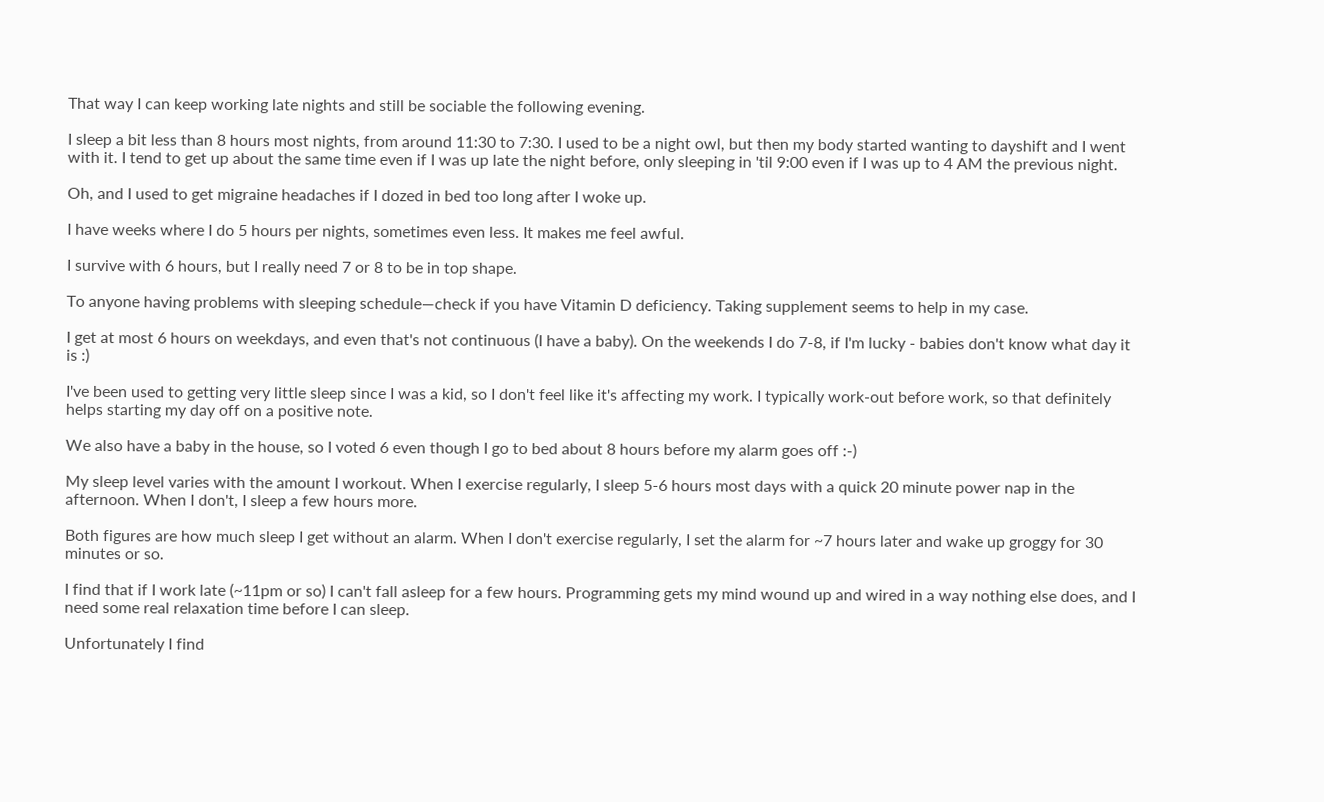That way I can keep working late nights and still be sociable the following evening.

I sleep a bit less than 8 hours most nights, from around 11:30 to 7:30. I used to be a night owl, but then my body started wanting to dayshift and I went with it. I tend to get up about the same time even if I was up late the night before, only sleeping in 'til 9:00 even if I was up to 4 AM the previous night.

Oh, and I used to get migraine headaches if I dozed in bed too long after I woke up.

I have weeks where I do 5 hours per nights, sometimes even less. It makes me feel awful.

I survive with 6 hours, but I really need 7 or 8 to be in top shape.

To anyone having problems with sleeping schedule—check if you have Vitamin D deficiency. Taking supplement seems to help in my case.

I get at most 6 hours on weekdays, and even that's not continuous (I have a baby). On the weekends I do 7-8, if I'm lucky - babies don't know what day it is :)

I've been used to getting very little sleep since I was a kid, so I don't feel like it's affecting my work. I typically work-out before work, so that definitely helps starting my day off on a positive note.

We also have a baby in the house, so I voted 6 even though I go to bed about 8 hours before my alarm goes off :-)

My sleep level varies with the amount I workout. When I exercise regularly, I sleep 5-6 hours most days with a quick 20 minute power nap in the afternoon. When I don't, I sleep a few hours more.

Both figures are how much sleep I get without an alarm. When I don't exercise regularly, I set the alarm for ~7 hours later and wake up groggy for 30 minutes or so.

I find that if I work late (~11pm or so) I can't fall asleep for a few hours. Programming gets my mind wound up and wired in a way nothing else does, and I need some real relaxation time before I can sleep.

Unfortunately I find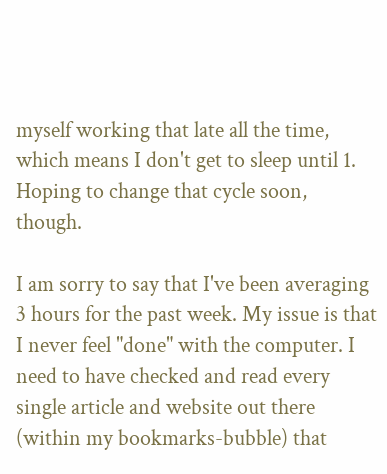myself working that late all the time, which means I don't get to sleep until 1. Hoping to change that cycle soon, though.

I am sorry to say that I've been averaging 3 hours for the past week. My issue is that I never feel "done" with the computer. I need to have checked and read every single article and website out there (within my bookmarks-bubble) that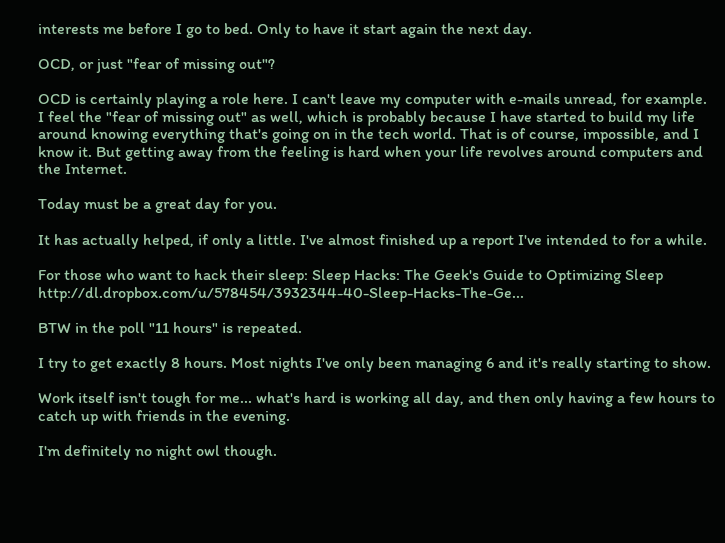interests me before I go to bed. Only to have it start again the next day.

OCD, or just "fear of missing out"?

OCD is certainly playing a role here. I can't leave my computer with e-mails unread, for example. I feel the "fear of missing out" as well, which is probably because I have started to build my life around knowing everything that's going on in the tech world. That is of course, impossible, and I know it. But getting away from the feeling is hard when your life revolves around computers and the Internet.

Today must be a great day for you.

It has actually helped, if only a little. I've almost finished up a report I've intended to for a while.

For those who want to hack their sleep: Sleep Hacks: The Geek's Guide to Optimizing Sleep http://dl.dropbox.com/u/578454/3932344-40-Sleep-Hacks-The-Ge...

BTW in the poll "11 hours" is repeated.

I try to get exactly 8 hours. Most nights I've only been managing 6 and it's really starting to show.

Work itself isn't tough for me... what's hard is working all day, and then only having a few hours to catch up with friends in the evening.

I'm definitely no night owl though.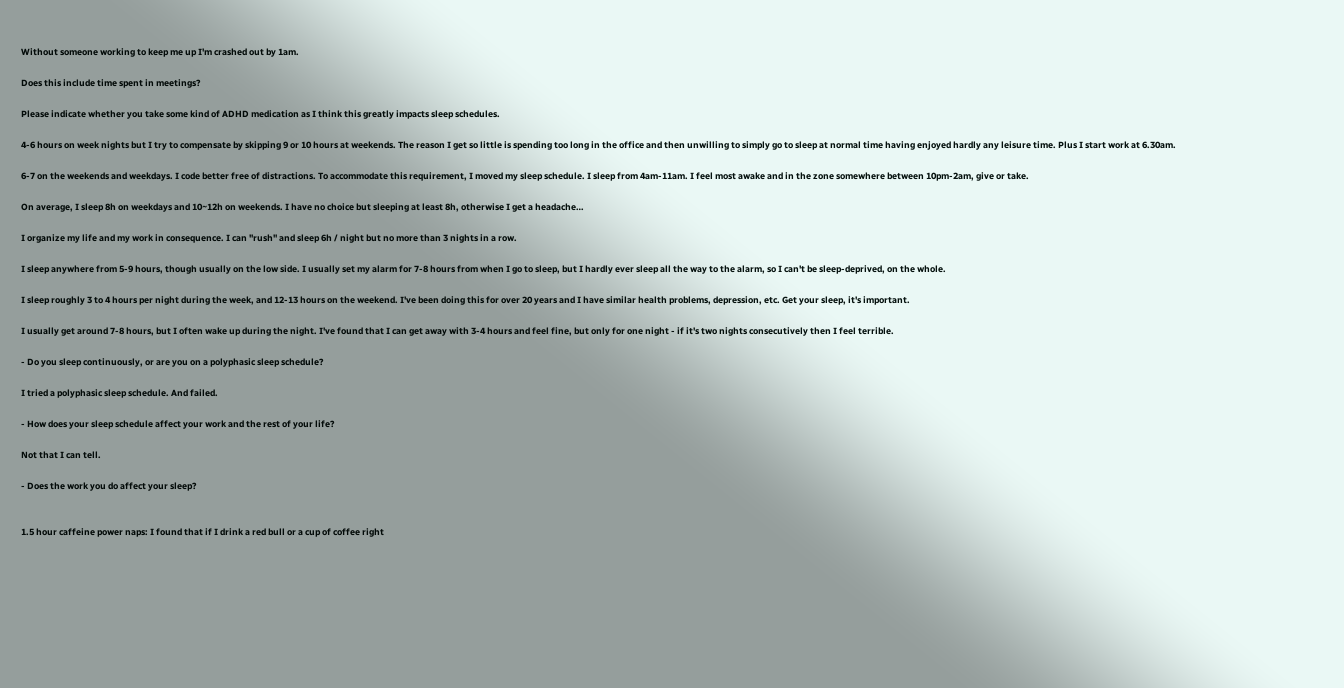Without someone working to keep me up I'm crashed out by 1am.

Does this include time spent in meetings?

Please indicate whether you take some kind of ADHD medication as I think this greatly impacts sleep schedules.

4-6 hours on week nights but I try to compensate by skipping 9 or 10 hours at weekends. The reason I get so little is spending too long in the office and then unwilling to simply go to sleep at normal time having enjoyed hardly any leisure time. Plus I start work at 6.30am.

6-7 on the weekends and weekdays. I code better free of distractions. To accommodate this requirement, I moved my sleep schedule. I sleep from 4am-11am. I feel most awake and in the zone somewhere between 10pm-2am, give or take.

On average, I sleep 8h on weekdays and 10~12h on weekends. I have no choice but sleeping at least 8h, otherwise I get a headache…

I organize my life and my work in consequence. I can "rush" and sleep 6h / night but no more than 3 nights in a row.

I sleep anywhere from 5-9 hours, though usually on the low side. I usually set my alarm for 7-8 hours from when I go to sleep, but I hardly ever sleep all the way to the alarm, so I can't be sleep-deprived, on the whole.

I sleep roughly 3 to 4 hours per night during the week, and 12-13 hours on the weekend. I've been doing this for over 20 years and I have similar health problems, depression, etc. Get your sleep, it's important.

I usually get around 7-8 hours, but I often wake up during the night. I've found that I can get away with 3-4 hours and feel fine, but only for one night - if it's two nights consecutively then I feel terrible.

- Do you sleep continuously, or are you on a polyphasic sleep schedule?

I tried a polyphasic sleep schedule. And failed.

- How does your sleep schedule affect your work and the rest of your life?

Not that I can tell.

- Does the work you do affect your sleep?


1.5 hour caffeine power naps: I found that if I drink a red bull or a cup of coffee right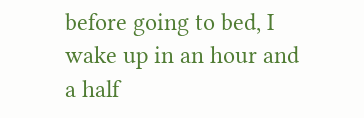before going to bed, I wake up in an hour and a half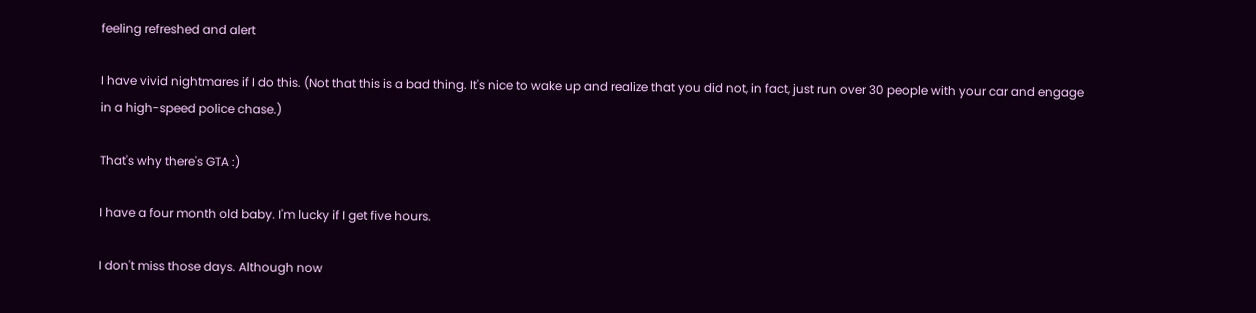feeling refreshed and alert

I have vivid nightmares if I do this. (Not that this is a bad thing. It's nice to wake up and realize that you did not, in fact, just run over 30 people with your car and engage in a high-speed police chase.)

That's why there's GTA :)

I have a four month old baby. I'm lucky if I get five hours.

I don't miss those days. Although now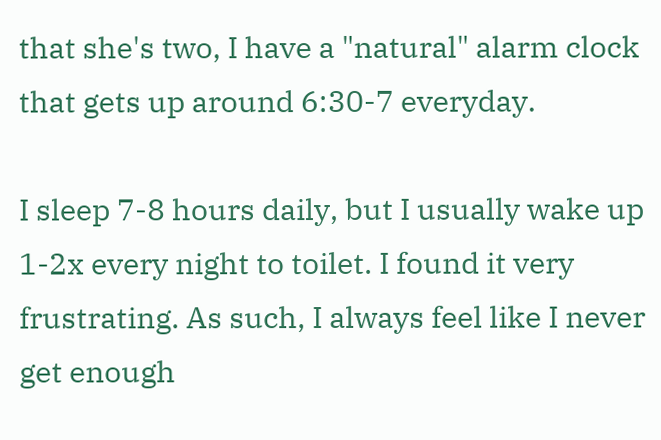that she's two, I have a "natural" alarm clock that gets up around 6:30-7 everyday.

I sleep 7-8 hours daily, but I usually wake up 1-2x every night to toilet. I found it very frustrating. As such, I always feel like I never get enough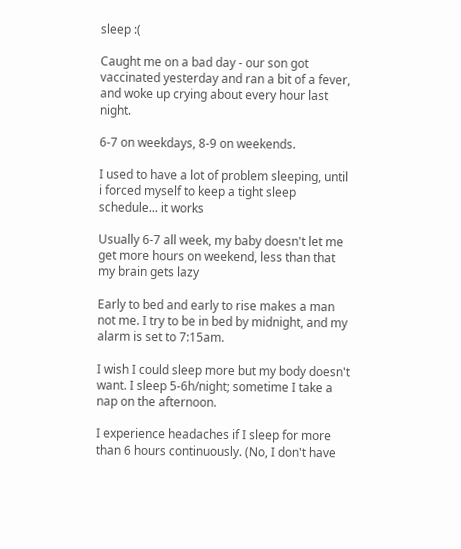sleep :(

Caught me on a bad day - our son got vaccinated yesterday and ran a bit of a fever, and woke up crying about every hour last night.

6-7 on weekdays, 8-9 on weekends.

I used to have a lot of problem sleeping, until i forced myself to keep a tight sleep schedule... it works

Usually 6-7 all week, my baby doesn't let me get more hours on weekend, less than that my brain gets lazy

Early to bed and early to rise makes a man not me. I try to be in bed by midnight, and my alarm is set to 7:15am.

I wish I could sleep more but my body doesn't want. I sleep 5-6h/night; sometime I take a nap on the afternoon.

I experience headaches if I sleep for more than 6 hours continuously. (No, I don't have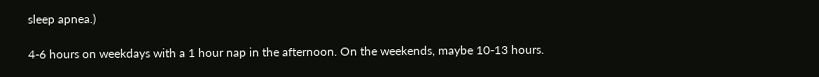sleep apnea.)

4-6 hours on weekdays with a 1 hour nap in the afternoon. On the weekends, maybe 10-13 hours.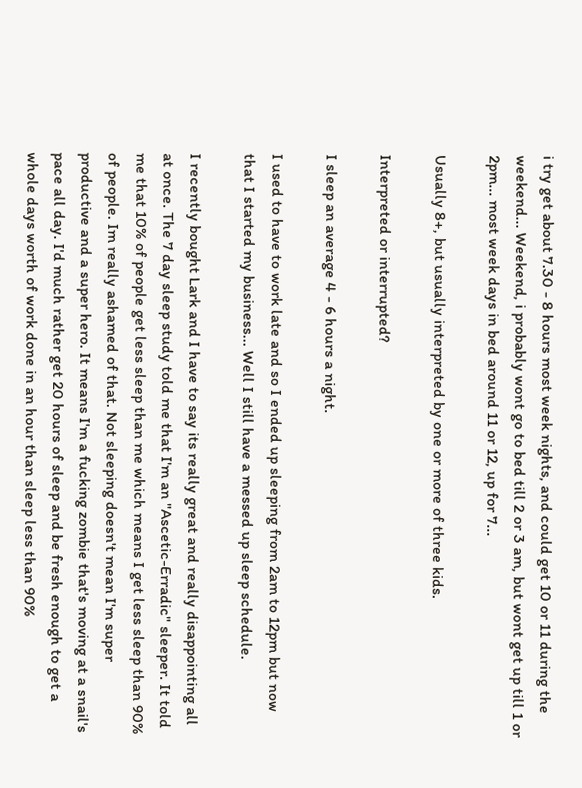i try get about 7.30 - 8 hours most week nights, and could get 10 or 11 during the weekend... Weekend, i probably wont go to bed till 2 or 3 am, but wont get up till 1 or 2pm... most week days in bed around 11 or 12, up for 7...

Usually 8+, but usually interpreted by one or more of three kids.

Interpreted or interrupted?

I sleep an average 4 - 6 hours a night.

I used to have to work late and so I ended up sleeping from 2am to 12pm but now that I started my business... Well I still have a messed up sleep schedule.

I recently bought Lark and I have to say its really great and really disappointing all at once. The 7 day sleep study told me that I'm an "Ascetic-Erradic" sleeper. It told me that 10% of people get less sleep than me which means I get less sleep than 90% of people. Im really ashamed of that. Not sleeping doesn't mean I'm super productive and a super hero. It means I'm a fucking zombie that's moving at a snail's pace all day. I'd much rather get 20 hours of sleep and be fresh enough to get a whole days worth of work done in an hour than sleep less than 90%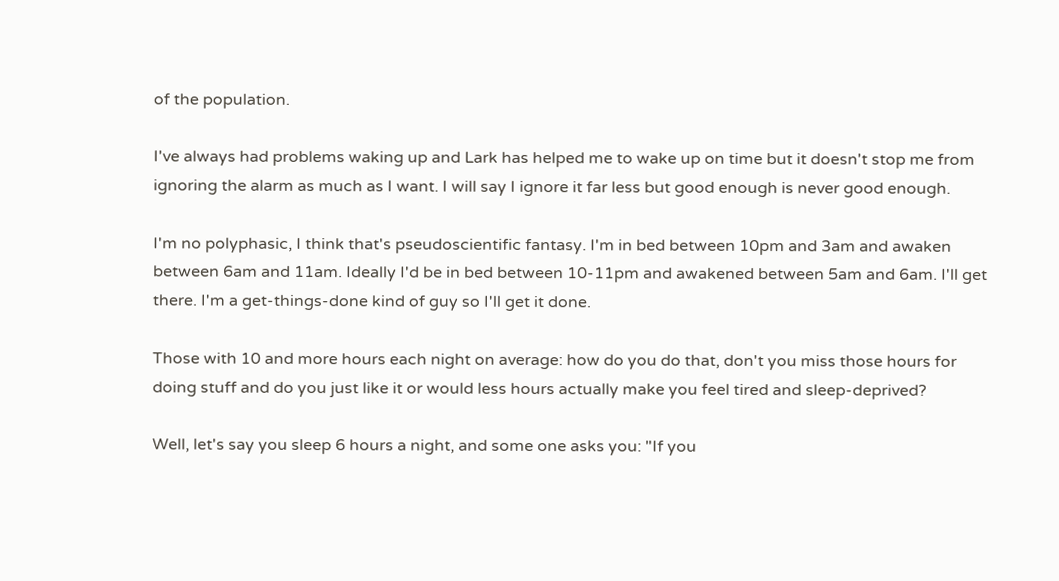of the population.

I've always had problems waking up and Lark has helped me to wake up on time but it doesn't stop me from ignoring the alarm as much as I want. I will say I ignore it far less but good enough is never good enough.

I'm no polyphasic, I think that's pseudoscientific fantasy. I'm in bed between 10pm and 3am and awaken between 6am and 11am. Ideally I'd be in bed between 10-11pm and awakened between 5am and 6am. I'll get there. I'm a get-things-done kind of guy so I'll get it done.

Those with 10 and more hours each night on average: how do you do that, don't you miss those hours for doing stuff and do you just like it or would less hours actually make you feel tired and sleep-deprived?

Well, let's say you sleep 6 hours a night, and some one asks you: "If you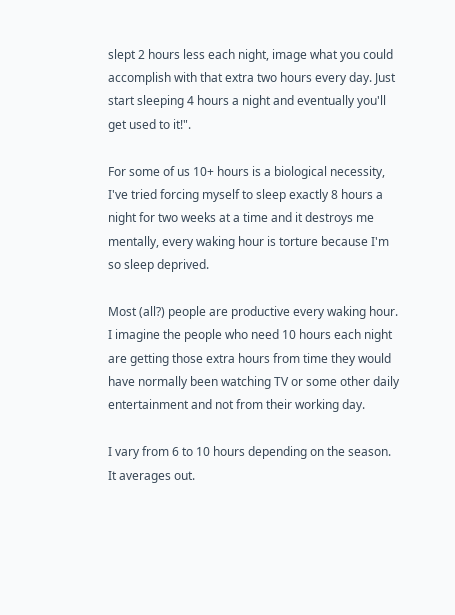slept 2 hours less each night, image what you could accomplish with that extra two hours every day. Just start sleeping 4 hours a night and eventually you'll get used to it!".

For some of us 10+ hours is a biological necessity, I've tried forcing myself to sleep exactly 8 hours a night for two weeks at a time and it destroys me mentally, every waking hour is torture because I'm so sleep deprived.

Most (all?) people are productive every waking hour. I imagine the people who need 10 hours each night are getting those extra hours from time they would have normally been watching TV or some other daily entertainment and not from their working day.

I vary from 6 to 10 hours depending on the season. It averages out.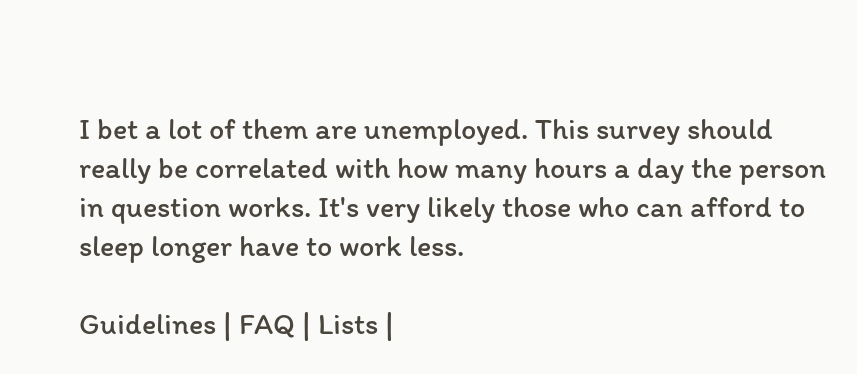I bet a lot of them are unemployed. This survey should really be correlated with how many hours a day the person in question works. It's very likely those who can afford to sleep longer have to work less.

Guidelines | FAQ | Lists |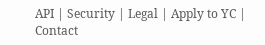API | Security | Legal | Apply to YC | Contact